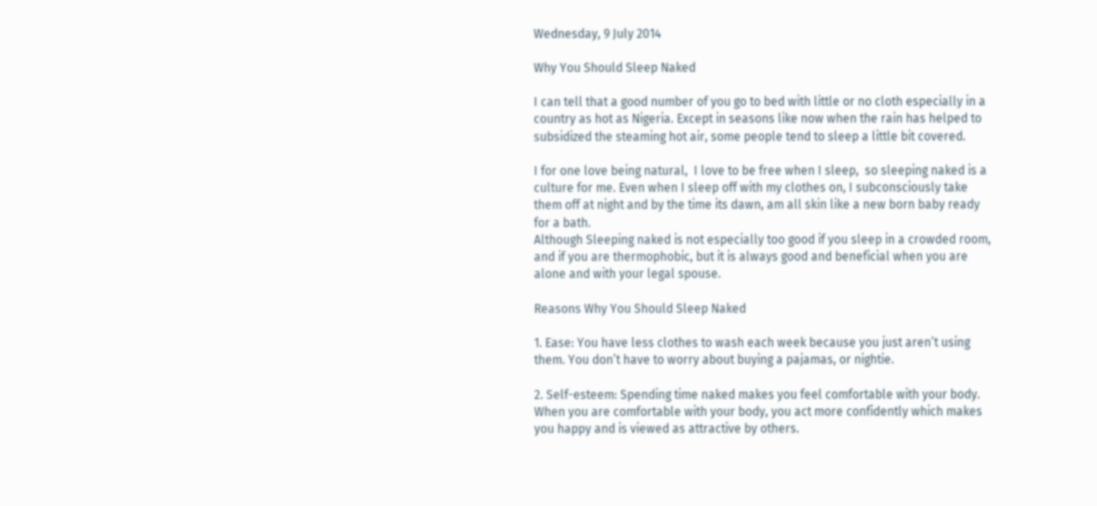Wednesday, 9 July 2014

Why You Should Sleep Naked

I can tell that a good number of you go to bed with little or no cloth especially in a country as hot as Nigeria. Except in seasons like now when the rain has helped to subsidized the steaming hot air, some people tend to sleep a little bit covered.

I for one love being natural,  I love to be free when I sleep,  so sleeping naked is a culture for me. Even when I sleep off with my clothes on, I subconsciously take them off at night and by the time its dawn, am all skin like a new born baby ready for a bath.
Although Sleeping naked is not especially too good if you sleep in a crowded room, and if you are thermophobic, but it is always good and beneficial when you are alone and with your legal spouse.

Reasons Why You Should Sleep Naked

1. Ease: You have less clothes to wash each week because you just aren’t using them. You don’t have to worry about buying a pajamas, or nightie.

2. Self-esteem: Spending time naked makes you feel comfortable with your body. When you are comfortable with your body, you act more confidently which makes you happy and is viewed as attractive by others.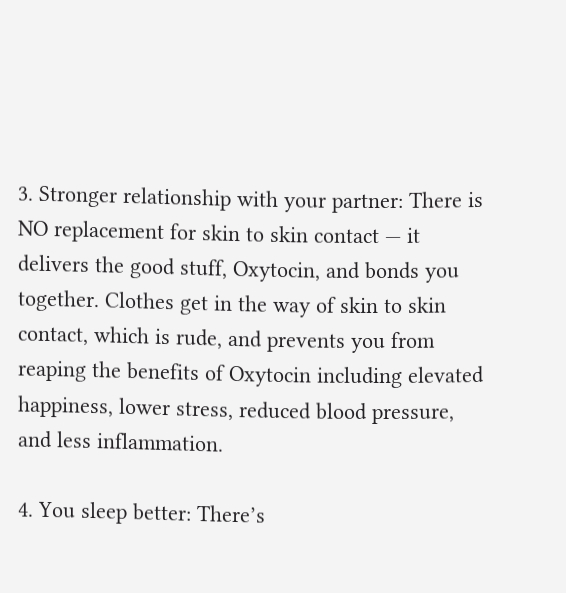3. Stronger relationship with your partner: There is NO replacement for skin to skin contact — it delivers the good stuff, Oxytocin, and bonds you together. Clothes get in the way of skin to skin contact, which is rude, and prevents you from reaping the benefits of Oxytocin including elevated happiness, lower stress, reduced blood pressure, and less inflammation.

4. You sleep better: There’s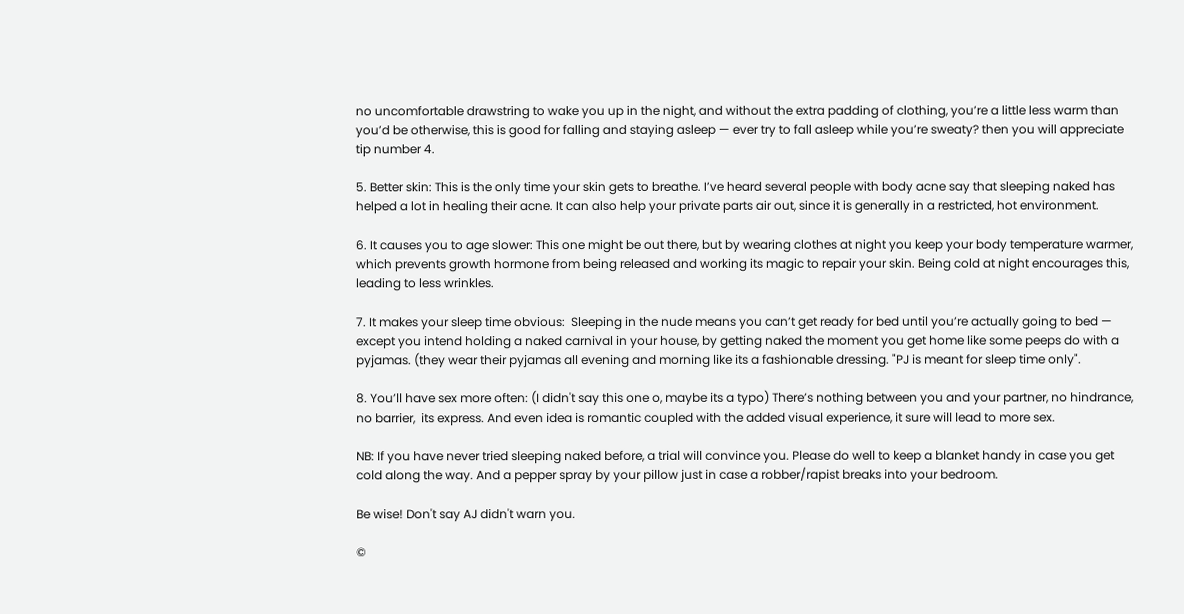no uncomfortable drawstring to wake you up in the night, and without the extra padding of clothing, you’re a little less warm than you’d be otherwise, this is good for falling and staying asleep — ever try to fall asleep while you’re sweaty? then you will appreciate tip number 4.

5. Better skin: This is the only time your skin gets to breathe. I’ve heard several people with body acne say that sleeping naked has helped a lot in healing their acne. It can also help your private parts air out, since it is generally in a restricted, hot environment.

6. It causes you to age slower: This one might be out there, but by wearing clothes at night you keep your body temperature warmer, which prevents growth hormone from being released and working its magic to repair your skin. Being cold at night encourages this, leading to less wrinkles.

7. It makes your sleep time obvious:  Sleeping in the nude means you can’t get ready for bed until you’re actually going to bed — except you intend holding a naked carnival in your house, by getting naked the moment you get home like some peeps do with a pyjamas. (they wear their pyjamas all evening and morning like its a fashionable dressing. "PJ is meant for sleep time only".

8. You’ll have sex more often: (I didn't say this one o, maybe its a typo) There’s nothing between you and your partner, no hindrance, no barrier,  its express. And even idea is romantic coupled with the added visual experience, it sure will lead to more sex.

NB: If you have never tried sleeping naked before, a trial will convince you. Please do well to keep a blanket handy in case you get cold along the way. And a pepper spray by your pillow just in case a robber/rapist breaks into your bedroom.

Be wise! Don't say AJ didn't warn you.

©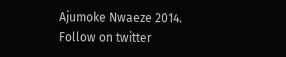Ajumoke Nwaeze 2014.
Follow on twitter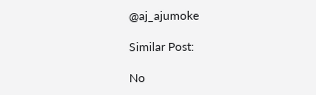@aj_ajumoke

Similar Post:

No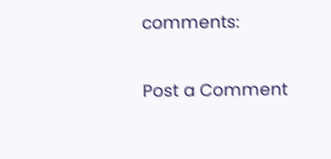comments:

Post a Comment